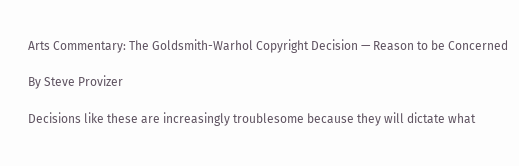Arts Commentary: The Goldsmith-Warhol Copyright Decision — Reason to be Concerned

By Steve Provizer

Decisions like these are increasingly troublesome because they will dictate what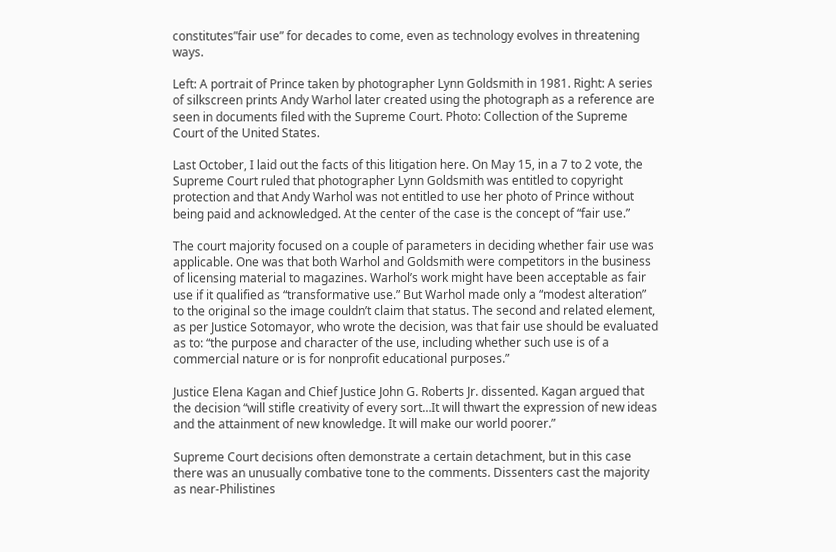constitutes”fair use” for decades to come, even as technology evolves in threatening ways.

Left: A portrait of Prince taken by photographer Lynn Goldsmith in 1981. Right: A series of silkscreen prints Andy Warhol later created using the photograph as a reference are seen in documents filed with the Supreme Court. Photo: Collection of the Supreme Court of the United States.

Last October, I laid out the facts of this litigation here. On May 15, in a 7 to 2 vote, the Supreme Court ruled that photographer Lynn Goldsmith was entitled to copyright protection and that Andy Warhol was not entitled to use her photo of Prince without being paid and acknowledged. At the center of the case is the concept of “fair use.”

The court majority focused on a couple of parameters in deciding whether fair use was applicable. One was that both Warhol and Goldsmith were competitors in the business of licensing material to magazines. Warhol’s work might have been acceptable as fair use if it qualified as “transformative use.” But Warhol made only a “modest alteration” to the original so the image couldn’t claim that status. The second and related element, as per Justice Sotomayor, who wrote the decision, was that fair use should be evaluated as to: “the purpose and character of the use, including whether such use is of a commercial nature or is for nonprofit educational purposes.”

Justice Elena Kagan and Chief Justice John G. Roberts Jr. dissented. Kagan argued that the decision “will stifle creativity of every sort…It will thwart the expression of new ideas and the attainment of new knowledge. It will make our world poorer.”

Supreme Court decisions often demonstrate a certain detachment, but in this case there was an unusually combative tone to the comments. Dissenters cast the majority as near-Philistines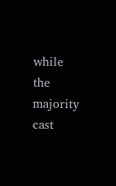while the majority cast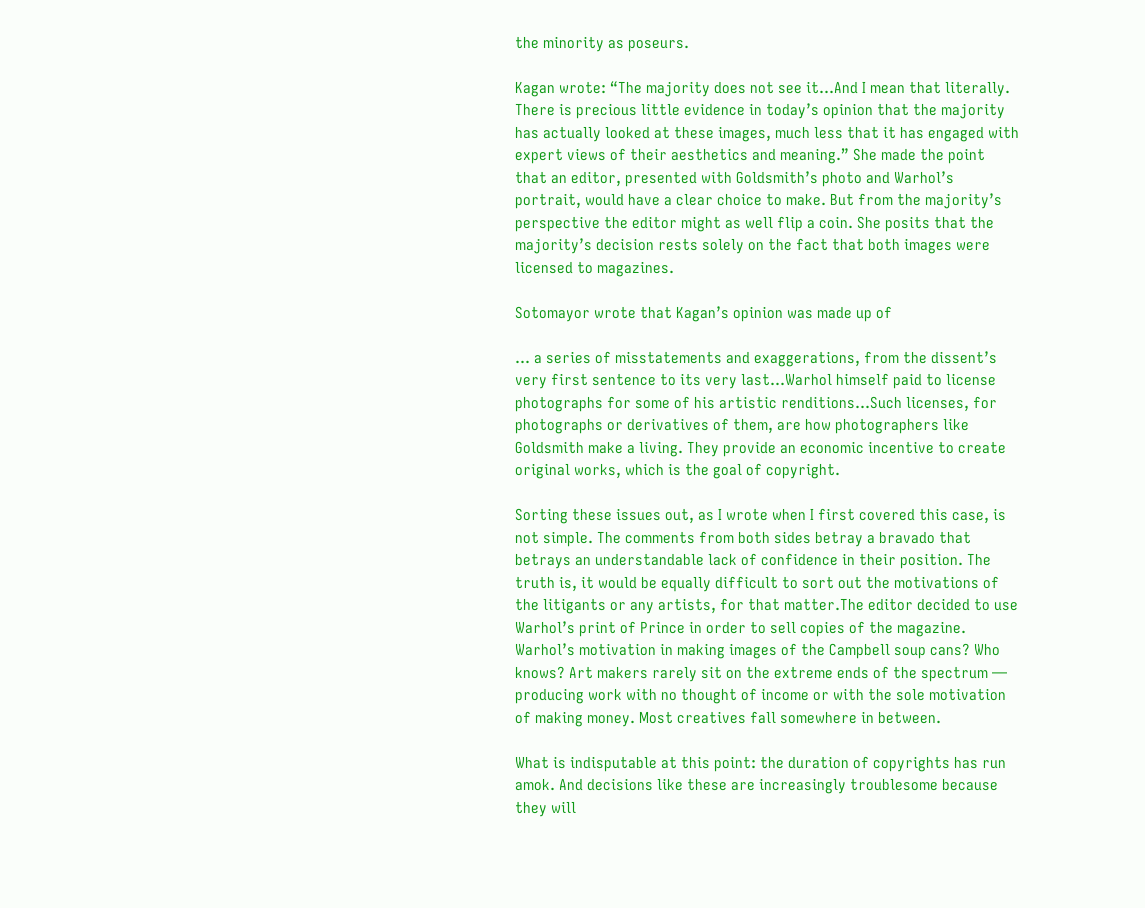the minority as poseurs.

Kagan wrote: “The majority does not see it…And I mean that literally. There is precious little evidence in today’s opinion that the majority has actually looked at these images, much less that it has engaged with expert views of their aesthetics and meaning.” She made the point that an editor, presented with Goldsmith’s photo and Warhol’s portrait, would have a clear choice to make. But from the majority’s perspective the editor might as well flip a coin. She posits that the majority’s decision rests solely on the fact that both images were licensed to magazines.

Sotomayor wrote that Kagan’s opinion was made up of

… a series of misstatements and exaggerations, from the dissent’s very first sentence to its very last…Warhol himself paid to license photographs for some of his artistic renditions…Such licenses, for photographs or derivatives of them, are how photographers like Goldsmith make a living. They provide an economic incentive to create original works, which is the goal of copyright.

Sorting these issues out, as I wrote when I first covered this case, is not simple. The comments from both sides betray a bravado that betrays an understandable lack of confidence in their position. The truth is, it would be equally difficult to sort out the motivations of the litigants or any artists, for that matter.The editor decided to use Warhol’s print of Prince in order to sell copies of the magazine. Warhol’s motivation in making images of the Campbell soup cans? Who knows? Art makers rarely sit on the extreme ends of the spectrum — producing work with no thought of income or with the sole motivation of making money. Most creatives fall somewhere in between.

What is indisputable at this point: the duration of copyrights has run amok. And decisions like these are increasingly troublesome because they will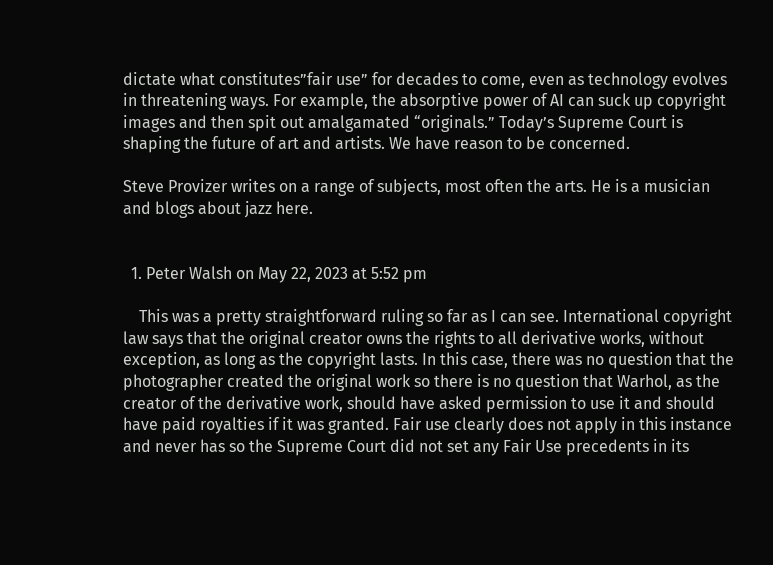dictate what constitutes”fair use” for decades to come, even as technology evolves in threatening ways. For example, the absorptive power of AI can suck up copyright images and then spit out amalgamated “originals.” Today’s Supreme Court is shaping the future of art and artists. We have reason to be concerned.

Steve Provizer writes on a range of subjects, most often the arts. He is a musician and blogs about jazz here.


  1. Peter Walsh on May 22, 2023 at 5:52 pm

    This was a pretty straightforward ruling so far as I can see. International copyright law says that the original creator owns the rights to all derivative works, without exception, as long as the copyright lasts. In this case, there was no question that the photographer created the original work so there is no question that Warhol, as the creator of the derivative work, should have asked permission to use it and should have paid royalties if it was granted. Fair use clearly does not apply in this instance and never has so the Supreme Court did not set any Fair Use precedents in its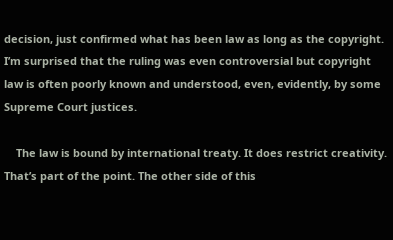decision, just confirmed what has been law as long as the copyright. I’m surprised that the ruling was even controversial but copyright law is often poorly known and understood, even, evidently, by some Supreme Court justices.

    The law is bound by international treaty. It does restrict creativity. That’s part of the point. The other side of this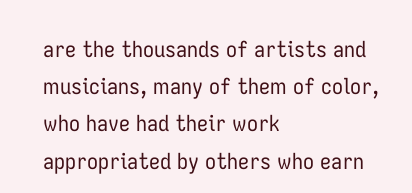are the thousands of artists and musicians, many of them of color, who have had their work appropriated by others who earn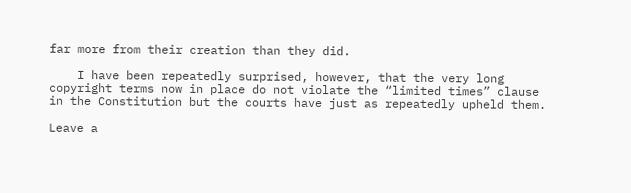far more from their creation than they did.

    I have been repeatedly surprised, however, that the very long copyright terms now in place do not violate the “limited times” clause in the Constitution but the courts have just as repeatedly upheld them.

Leave a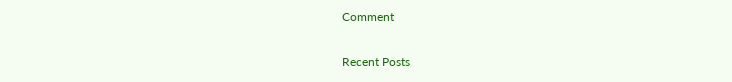Comment

Recent Posts